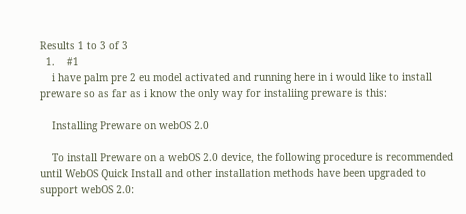Results 1 to 3 of 3
  1.    #1
    i have palm pre 2 eu model activated and running here in i would like to install preware so as far as i know the only way for instaliing preware is this:

    Installing Preware on webOS 2.0

    To install Preware on a webOS 2.0 device, the following procedure is recommended until WebOS Quick Install and other installation methods have been upgraded to support webOS 2.0: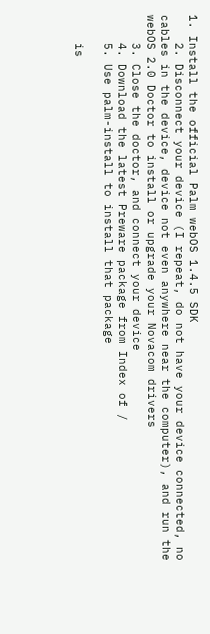1. Install the official Palm webOS 1.4.5 SDK
    2. Disconnect your device (I repeat, do not have your device connected, no cables in the device, device not even anywhere near the computer), and run the webOS 2.0 Doctor to install or upgrade your Novacom drivers
    3. Close the doctor, and connect your device
    4. Download the latest Preware package from Index of /
    5. Use palm-install to install that package

    is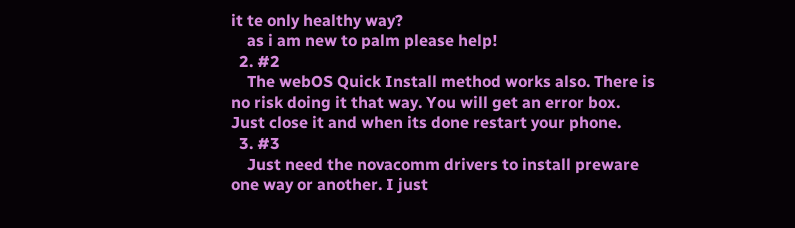it te only healthy way?
    as i am new to palm please help!
  2. #2
    The webOS Quick Install method works also. There is no risk doing it that way. You will get an error box. Just close it and when its done restart your phone.
  3. #3
    Just need the novacomm drivers to install preware one way or another. I just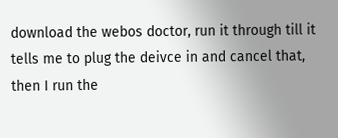download the webos doctor, run it through till it tells me to plug the deivce in and cancel that, then I run the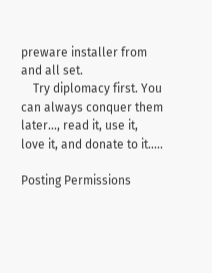preware installer from and all set.
    Try diplomacy first. You can always conquer them later..., read it, use it, love it, and donate to it.....

Posting Permissions